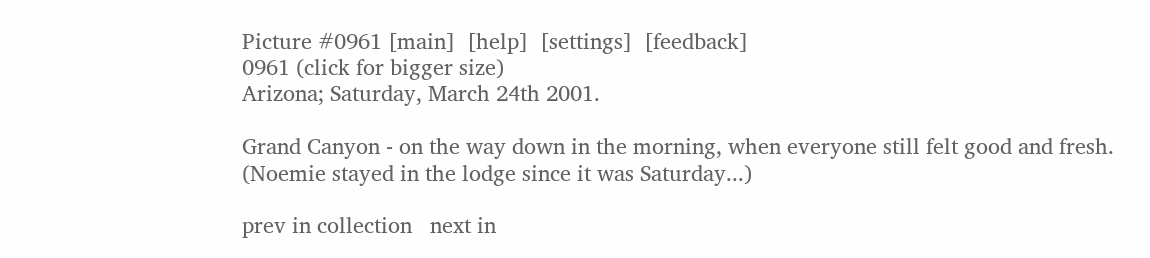Picture #0961 [main]  [help]  [settings]  [feedback]
0961 (click for bigger size)
Arizona; Saturday, March 24th 2001.

Grand Canyon - on the way down in the morning, when everyone still felt good and fresh. (Noemie stayed in the lodge since it was Saturday...)

prev in collection   next in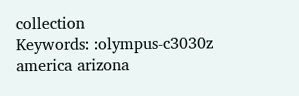collection
Keywords: :olympus-c3030z america arizona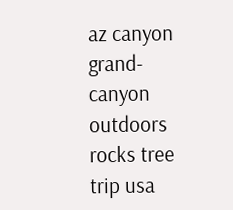az canyon grand-canyon outdoors rocks tree trip usa